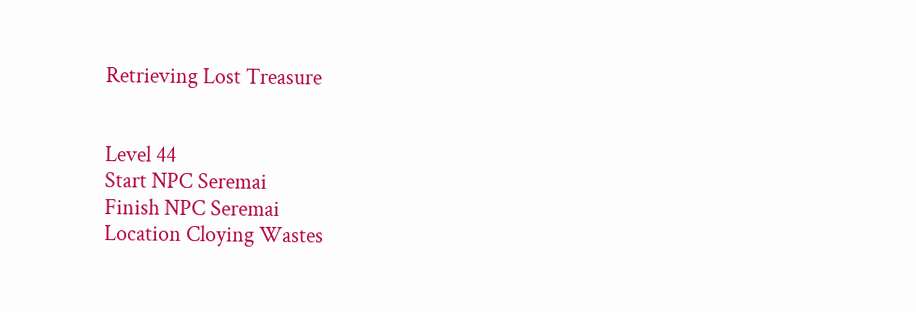Retrieving Lost Treasure


Level 44
Start NPC Seremai
Finish NPC Seremai
Location Cloying Wastes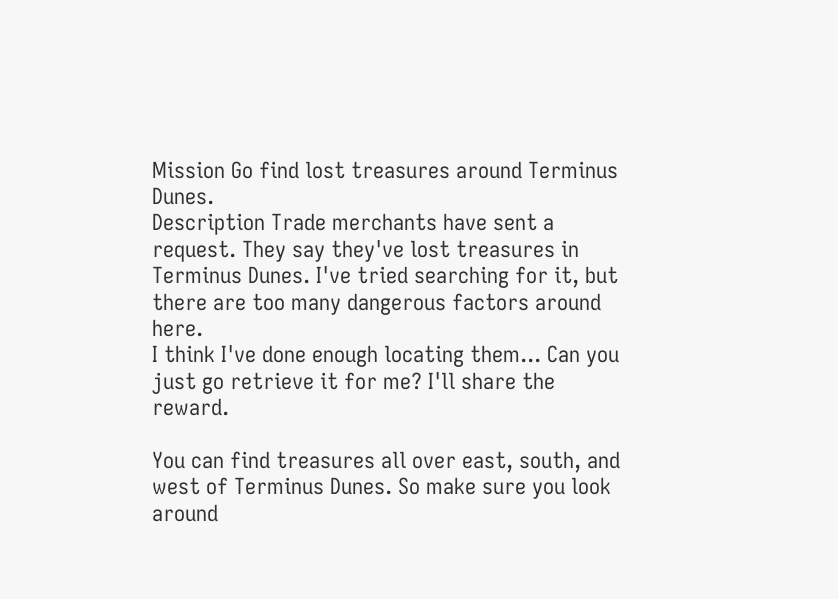Mission Go find lost treasures around Terminus Dunes.
Description Trade merchants have sent a request. They say they've lost treasures in Terminus Dunes. I've tried searching for it, but there are too many dangerous factors around here.
I think I've done enough locating them... Can you just go retrieve it for me? I'll share the reward.

You can find treasures all over east, south, and west of Terminus Dunes. So make sure you look around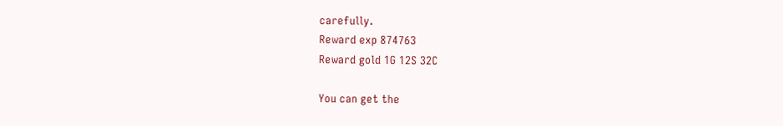carefully.
Reward exp 874763
Reward gold 1G 12S 32C

You can get the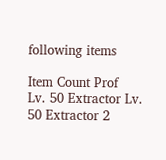following items

Item Count Prof
Lv. 50 Extractor Lv. 50 Extractor 2